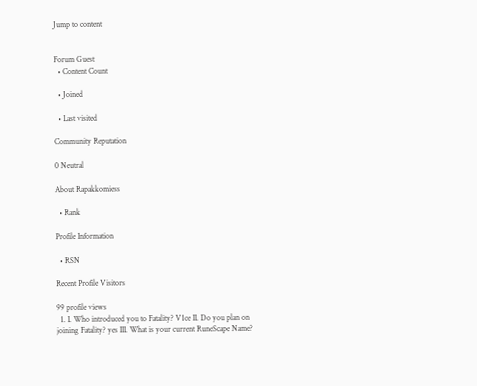Jump to content


Forum Guest
  • Content Count

  • Joined

  • Last visited

Community Reputation

0 Neutral

About Rapakkomiess

  • Rank

Profile Information

  • RSN

Recent Profile Visitors

99 profile views
  1. I. Who introduced you to Fatality? V1ce II. Do you plan on joining Fatality? yes III. What is your current RuneScape Name?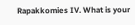Rapakkomies IV. What is your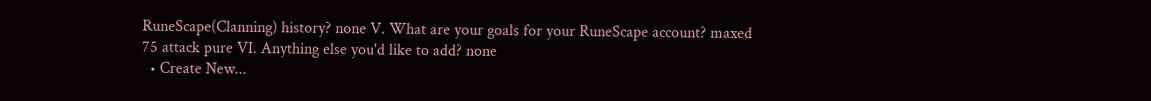RuneScape(Clanning) history? none V. What are your goals for your RuneScape account? maxed 75 attack pure VI. Anything else you'd like to add? none
  • Create New...